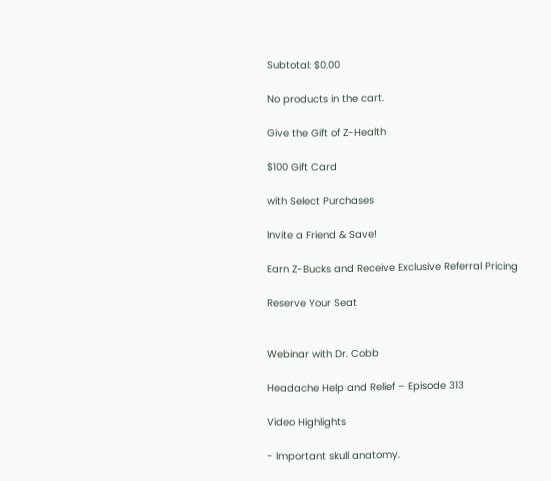Subtotal: $0.00

No products in the cart.

Give the Gift of Z-Health

$100 Gift Card

with Select Purchases

Invite a Friend & Save!

Earn Z-Bucks and Receive Exclusive Referral Pricing

Reserve Your Seat


Webinar with Dr. Cobb

Headache Help and Relief – Episode 313

Video Highlights

- Important skull anatomy.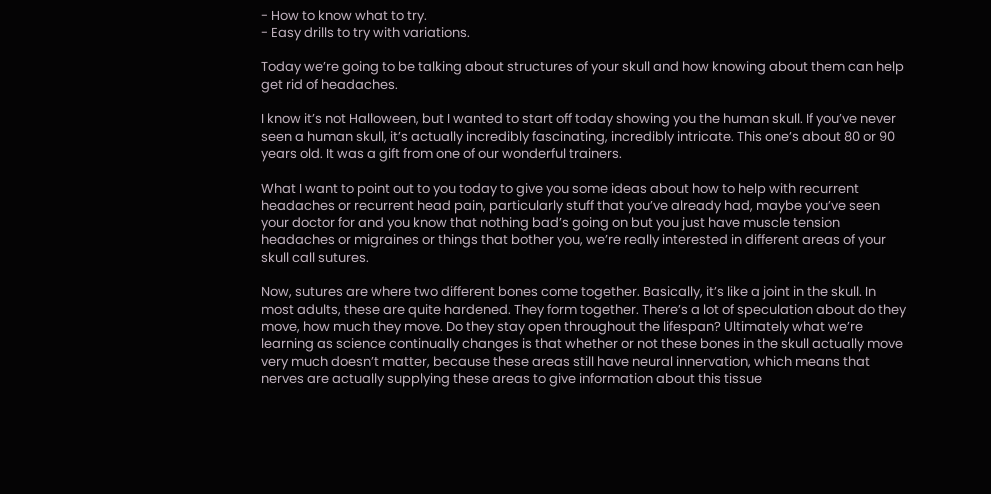- How to know what to try.
- Easy drills to try with variations.

Today we’re going to be talking about structures of your skull and how knowing about them can help get rid of headaches.

I know it’s not Halloween, but I wanted to start off today showing you the human skull. If you’ve never seen a human skull, it’s actually incredibly fascinating, incredibly intricate. This one’s about 80 or 90 years old. It was a gift from one of our wonderful trainers.

What I want to point out to you today to give you some ideas about how to help with recurrent headaches or recurrent head pain, particularly stuff that you’ve already had, maybe you’ve seen your doctor for and you know that nothing bad’s going on but you just have muscle tension headaches or migraines or things that bother you, we’re really interested in different areas of your skull call sutures.

Now, sutures are where two different bones come together. Basically, it’s like a joint in the skull. In most adults, these are quite hardened. They form together. There’s a lot of speculation about do they move, how much they move. Do they stay open throughout the lifespan? Ultimately what we’re learning as science continually changes is that whether or not these bones in the skull actually move very much doesn’t matter, because these areas still have neural innervation, which means that nerves are actually supplying these areas to give information about this tissue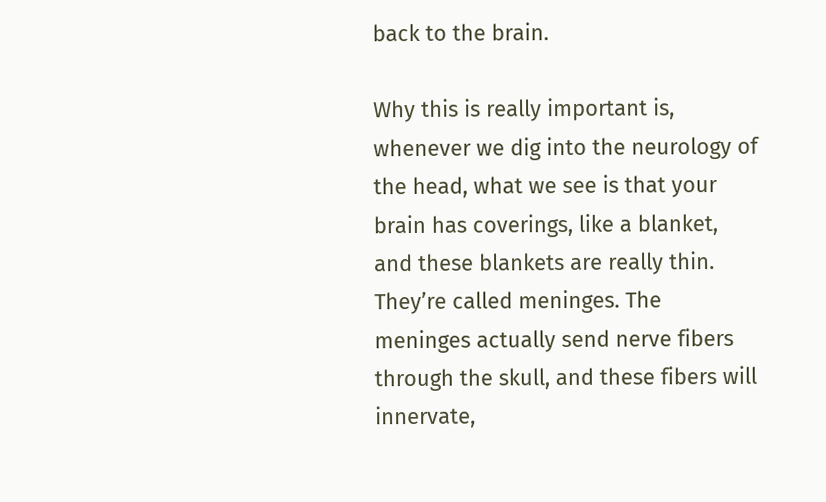back to the brain.

Why this is really important is, whenever we dig into the neurology of the head, what we see is that your brain has coverings, like a blanket, and these blankets are really thin. They’re called meninges. The meninges actually send nerve fibers through the skull, and these fibers will innervate,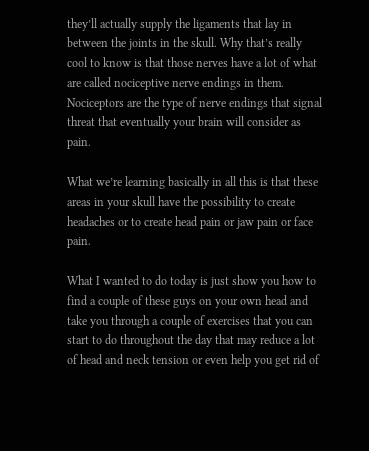they’ll actually supply the ligaments that lay in between the joints in the skull. Why that’s really cool to know is that those nerves have a lot of what are called nociceptive nerve endings in them. Nociceptors are the type of nerve endings that signal threat that eventually your brain will consider as pain.

What we’re learning basically in all this is that these areas in your skull have the possibility to create headaches or to create head pain or jaw pain or face pain.

What I wanted to do today is just show you how to find a couple of these guys on your own head and take you through a couple of exercises that you can start to do throughout the day that may reduce a lot of head and neck tension or even help you get rid of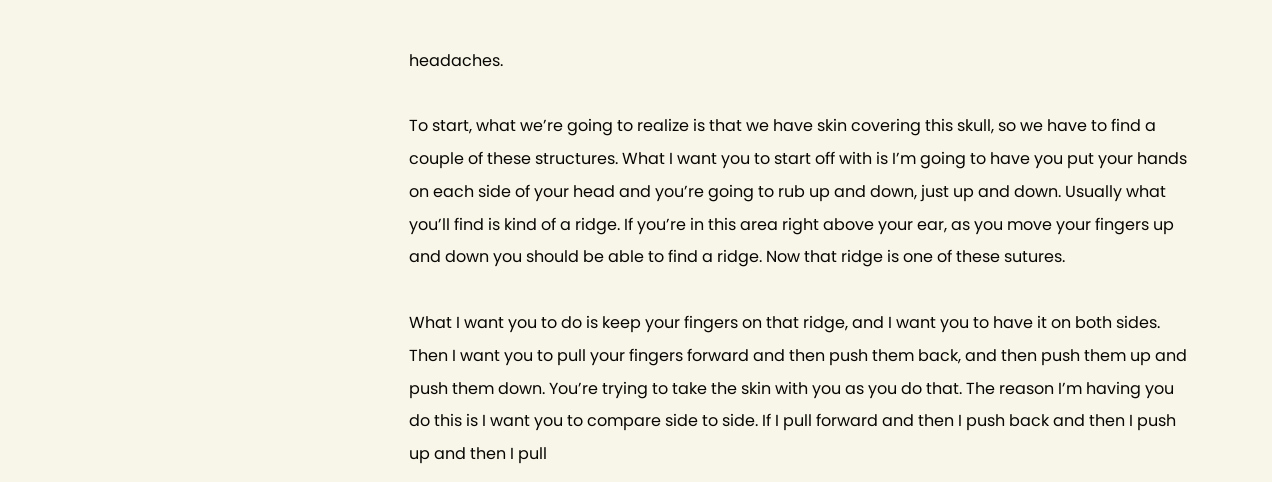headaches.

To start, what we’re going to realize is that we have skin covering this skull, so we have to find a couple of these structures. What I want you to start off with is I’m going to have you put your hands on each side of your head and you’re going to rub up and down, just up and down. Usually what you’ll find is kind of a ridge. If you’re in this area right above your ear, as you move your fingers up and down you should be able to find a ridge. Now that ridge is one of these sutures.

What I want you to do is keep your fingers on that ridge, and I want you to have it on both sides. Then I want you to pull your fingers forward and then push them back, and then push them up and push them down. You’re trying to take the skin with you as you do that. The reason I’m having you do this is I want you to compare side to side. If I pull forward and then I push back and then I push up and then I pull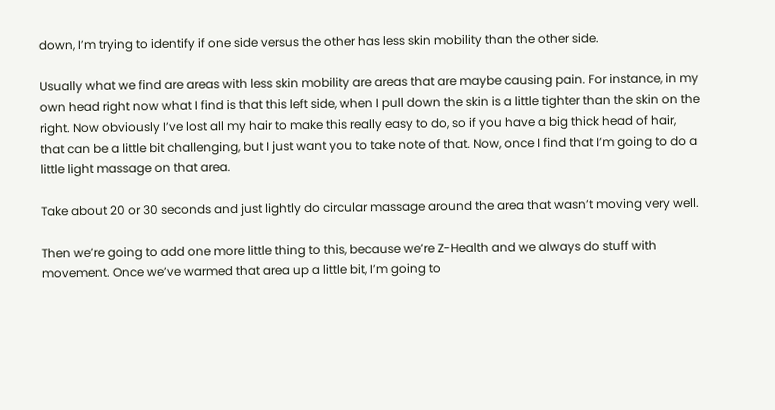down, I’m trying to identify if one side versus the other has less skin mobility than the other side.

Usually what we find are areas with less skin mobility are areas that are maybe causing pain. For instance, in my own head right now what I find is that this left side, when I pull down the skin is a little tighter than the skin on the right. Now obviously I’ve lost all my hair to make this really easy to do, so if you have a big thick head of hair, that can be a little bit challenging, but I just want you to take note of that. Now, once I find that I’m going to do a little light massage on that area.

Take about 20 or 30 seconds and just lightly do circular massage around the area that wasn’t moving very well.

Then we’re going to add one more little thing to this, because we’re Z-Health and we always do stuff with movement. Once we’ve warmed that area up a little bit, I’m going to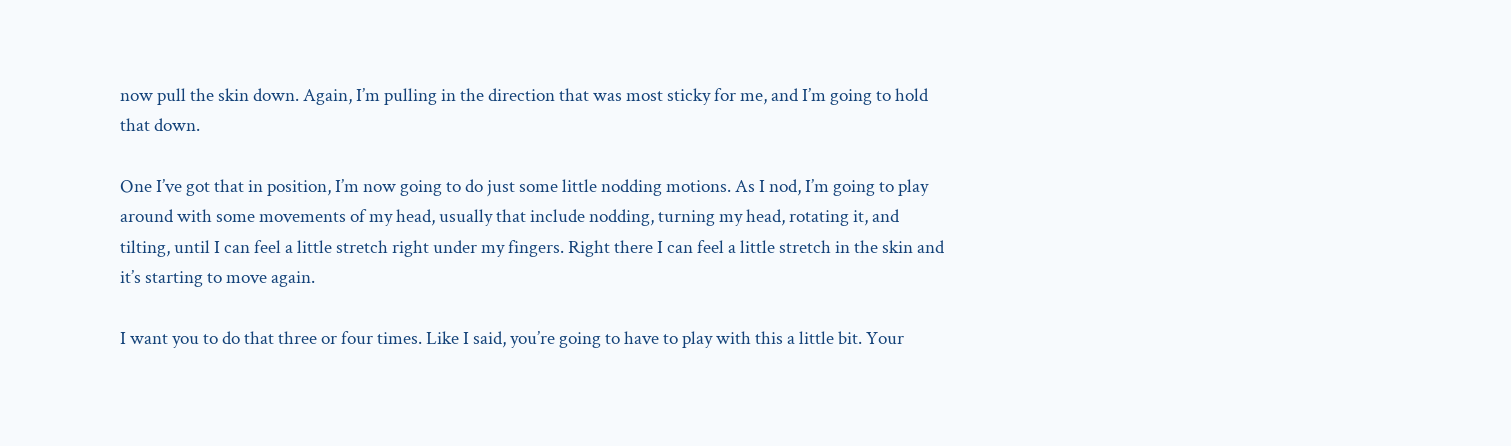now pull the skin down. Again, I’m pulling in the direction that was most sticky for me, and I’m going to hold that down.

One I’ve got that in position, I’m now going to do just some little nodding motions. As I nod, I’m going to play around with some movements of my head, usually that include nodding, turning my head, rotating it, and tilting, until I can feel a little stretch right under my fingers. Right there I can feel a little stretch in the skin and it’s starting to move again.

I want you to do that three or four times. Like I said, you’re going to have to play with this a little bit. Your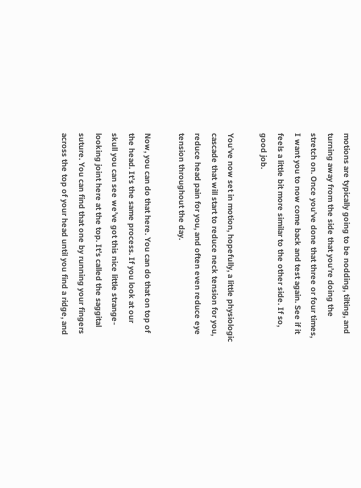motions are typically going to be nodding, tilting, and turning away from the side that you’re doing the stretch on. Once you’ve done that three or four times, I want you to now come back and test again. See if it feels a little bit more similar to the other side. If so, good job.

You’ve now set in motion, hopefully, a little physiologic cascade that will start to reduce neck tension for you, reduce head pain for you, and often even reduce eye tension throughout the day.

Now, you can do that here. You can do that on top of the head. It’s the same process. If you look at our skull you can see we’ve got this nice little strange-looking joint here at the top. It’s called the saggital suture. You can find that one by running your fingers across the top of your head until you find a ridge, and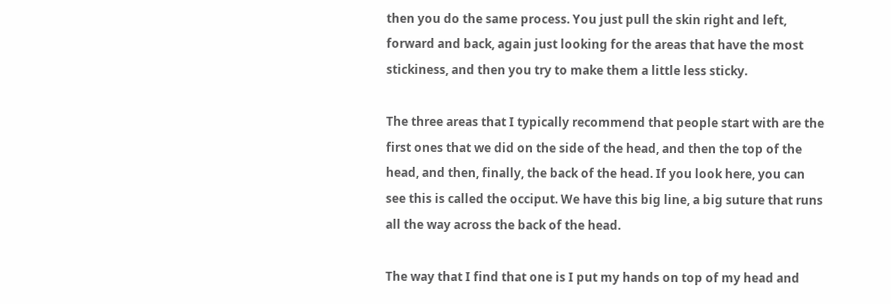then you do the same process. You just pull the skin right and left, forward and back, again just looking for the areas that have the most stickiness, and then you try to make them a little less sticky.

The three areas that I typically recommend that people start with are the first ones that we did on the side of the head, and then the top of the head, and then, finally, the back of the head. If you look here, you can see this is called the occiput. We have this big line, a big suture that runs all the way across the back of the head.

The way that I find that one is I put my hands on top of my head and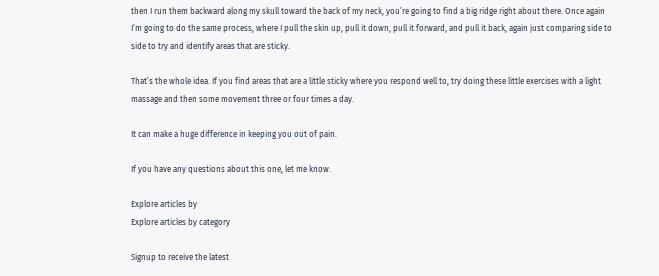then I run them backward along my skull toward the back of my neck, you’re going to find a big ridge right about there. Once again I’m going to do the same process, where I pull the skin up, pull it down, pull it forward, and pull it back, again just comparing side to side to try and identify areas that are sticky.

That’s the whole idea. If you find areas that are a little sticky where you respond well to, try doing these little exercises with a light massage and then some movement three or four times a day.

It can make a huge difference in keeping you out of pain.

If you have any questions about this one, let me know.

Explore articles by
Explore articles by category

Signup to receive the latest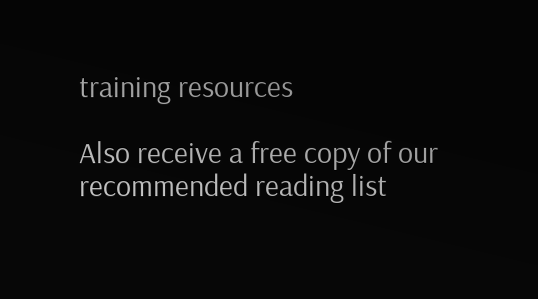training resources

Also receive a free copy of our recommended reading list